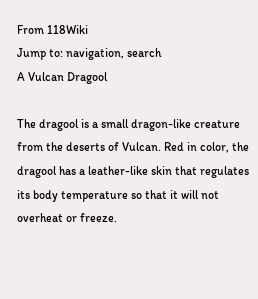From 118Wiki
Jump to: navigation, search
A Vulcan Dragool

The dragool is a small dragon-like creature from the deserts of Vulcan. Red in color, the dragool has a leather-like skin that regulates its body temperature so that it will not overheat or freeze.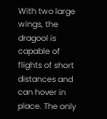With two large wings, the dragool is capable of flights of short distances and can hover in place. The only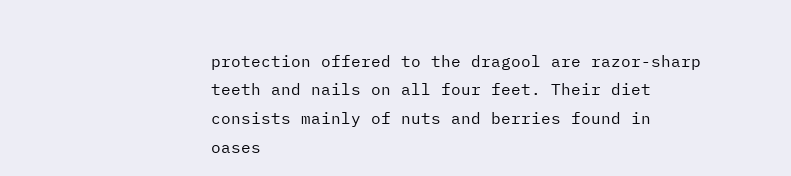protection offered to the dragool are razor-sharp teeth and nails on all four feet. Their diet consists mainly of nuts and berries found in oases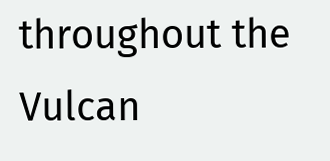throughout the Vulcan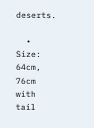deserts.

  • Size: 64cm, 76cm with tail